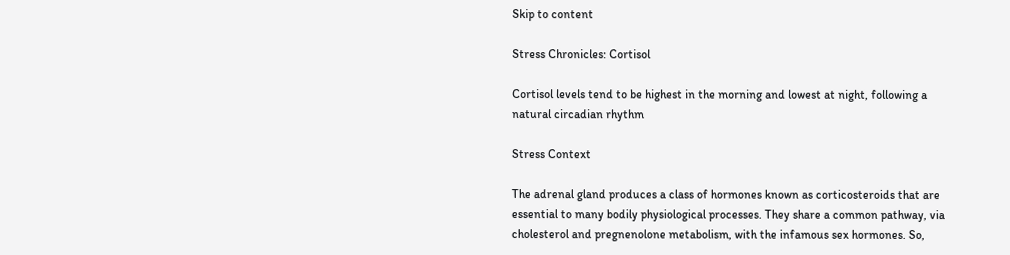Skip to content

Stress Chronicles: Cortisol

Cortisol levels tend to be highest in the morning and lowest at night, following a natural circadian rhythm

Stress Context

The adrenal gland produces a class of hormones known as corticosteroids that are essential to many bodily physiological processes. They share a common pathway, via cholesterol and pregnenolone metabolism, with the infamous sex hormones. So,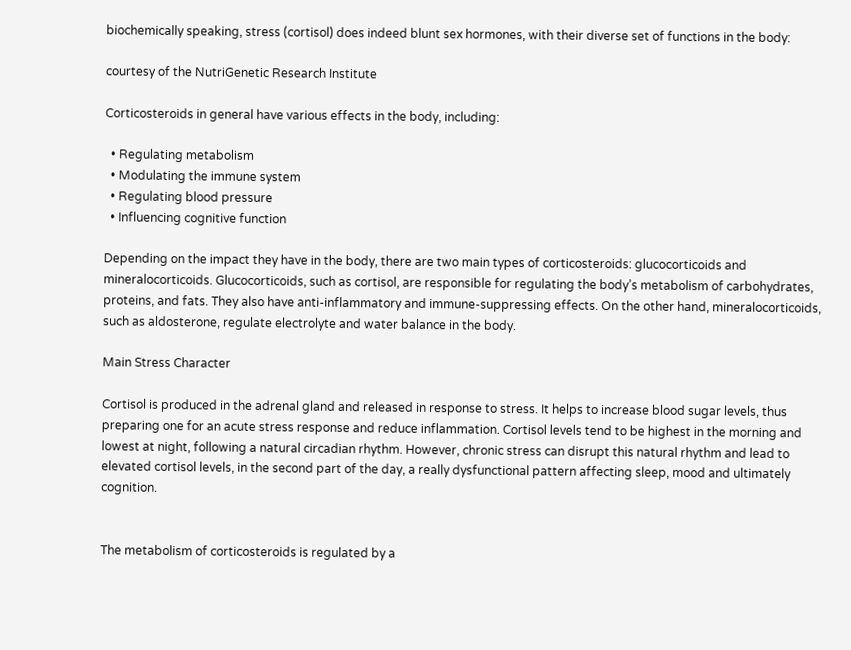biochemically speaking, stress (cortisol) does indeed blunt sex hormones, with their diverse set of functions in the body:

courtesy of the NutriGenetic Research Institute

Corticosteroids in general have various effects in the body, including:

  • Regulating metabolism
  • Modulating the immune system
  • Regulating blood pressure
  • Influencing cognitive function

Depending on the impact they have in the body, there are two main types of corticosteroids: glucocorticoids and mineralocorticoids. Glucocorticoids, such as cortisol, are responsible for regulating the body’s metabolism of carbohydrates, proteins, and fats. They also have anti-inflammatory and immune-suppressing effects. On the other hand, mineralocorticoids, such as aldosterone, regulate electrolyte and water balance in the body.

Main Stress Character

Cortisol is produced in the adrenal gland and released in response to stress. It helps to increase blood sugar levels, thus preparing one for an acute stress response and reduce inflammation. Cortisol levels tend to be highest in the morning and lowest at night, following a natural circadian rhythm. However, chronic stress can disrupt this natural rhythm and lead to elevated cortisol levels, in the second part of the day, a really dysfunctional pattern affecting sleep, mood and ultimately cognition.


The metabolism of corticosteroids is regulated by a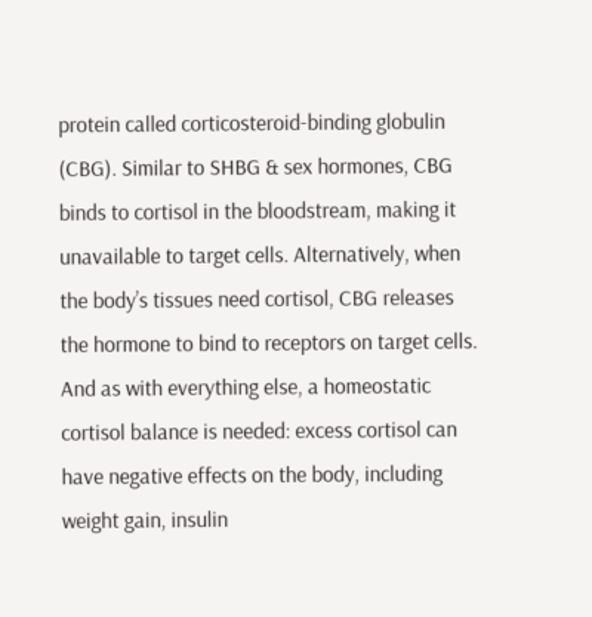protein called corticosteroid-binding globulin (CBG). Similar to SHBG & sex hormones, CBG binds to cortisol in the bloodstream, making it unavailable to target cells. Alternatively, when the body’s tissues need cortisol, CBG releases the hormone to bind to receptors on target cells. And as with everything else, a homeostatic cortisol balance is needed: excess cortisol can have negative effects on the body, including weight gain, insulin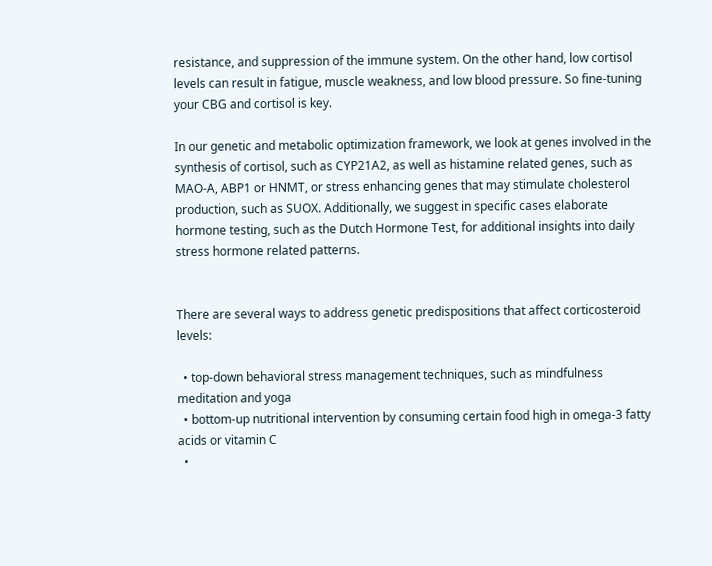resistance, and suppression of the immune system. On the other hand, low cortisol levels can result in fatigue, muscle weakness, and low blood pressure. So fine-tuning your CBG and cortisol is key.

In our genetic and metabolic optimization framework, we look at genes involved in the synthesis of cortisol, such as CYP21A2, as well as histamine related genes, such as MAO-A, ABP1 or HNMT, or stress enhancing genes that may stimulate cholesterol production, such as SUOX. Additionally, we suggest in specific cases elaborate hormone testing, such as the Dutch Hormone Test, for additional insights into daily stress hormone related patterns.


There are several ways to address genetic predispositions that affect corticosteroid levels:

  • top-down behavioral stress management techniques, such as mindfulness meditation and yoga
  • bottom-up nutritional intervention by consuming certain food high in omega-3 fatty acids or vitamin C
  •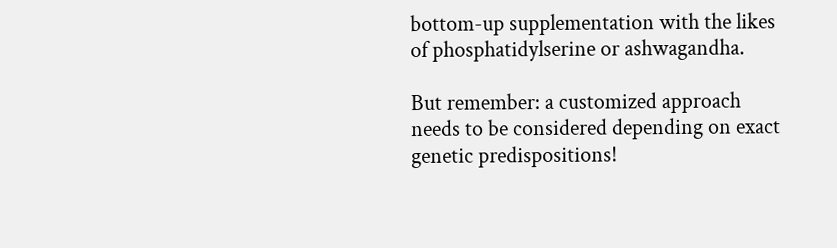bottom-up supplementation with the likes of phosphatidylserine or ashwagandha.

But remember: a customized approach needs to be considered depending on exact genetic predispositions!